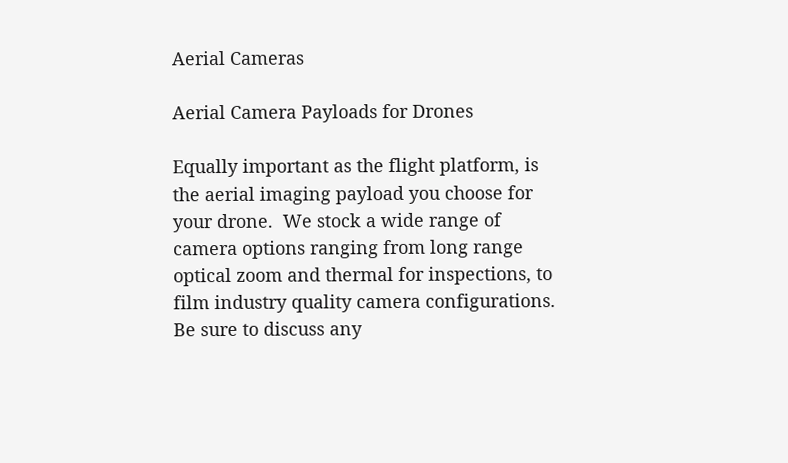Aerial Cameras

Aerial Camera Payloads for Drones

Equally important as the flight platform, is the aerial imaging payload you choose for your drone.  We stock a wide range of camera options ranging from long range optical zoom and thermal for inspections, to film industry quality camera configurations.  Be sure to discuss any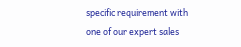specific requirement with one of our expert sales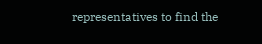representatives to find the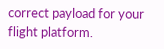correct payload for your flight platform.